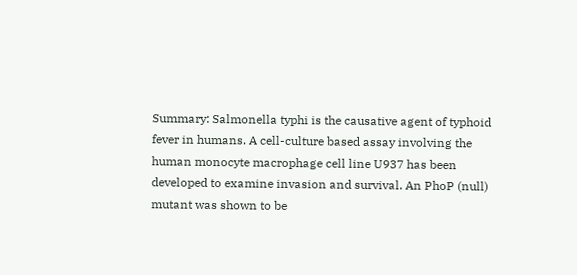Summary: Salmonella typhi is the causative agent of typhoid fever in humans. A cell-culture based assay involving the human monocyte macrophage cell line U937 has been developed to examine invasion and survival. An PhoP (null) mutant was shown to be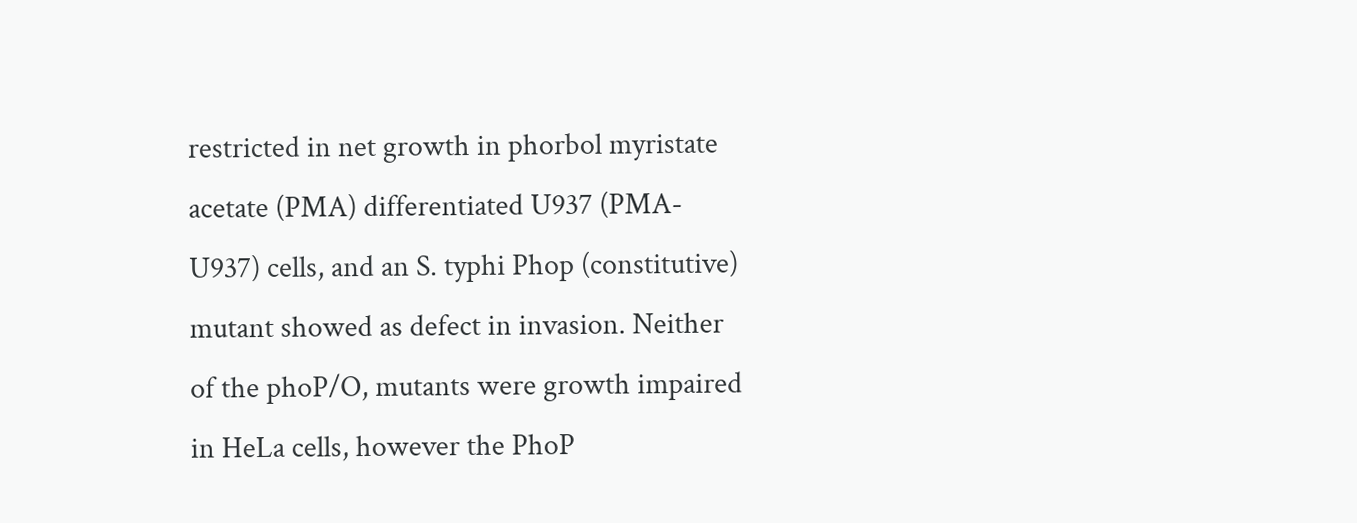restricted in net growth in phorbol myristate acetate (PMA) differentiated U937 (PMA-U937) cells, and an S. typhi Phop (constitutive) mutant showed as defect in invasion. Neither of the phoP/O, mutants were growth impaired in HeLa cells, however the PhoP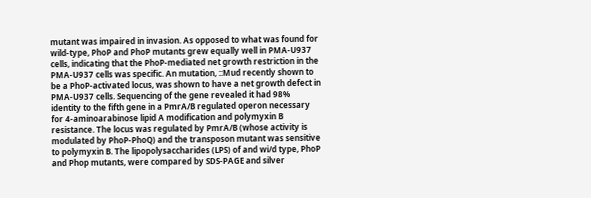mutant was impaired in invasion. As opposed to what was found for wild-type, PhoP and PhoP mutants grew equally well in PMA-U937 cells, indicating that the PhoP-mediated net growth restriction in the PMA-U937 cells was specific. An mutation, ::Mud recently shown to be a PhoP-activated locus, was shown to have a net growth defect in PMA-U937 cells. Sequencing of the gene revealed it had 98% identity to the fifth gene in a PmrA/B regulated operon necessary for 4-aminoarabinose lipid A modification and polymyxin B resistance. The locus was regulated by PmrA/B (whose activity is modulated by PhoP-PhoQ) and the transposon mutant was sensitive to polymyxin B. The lipopolysaccharides (LPS) of and wi/d type, PhoP and Phop mutants, were compared by SDS-PAGE and silver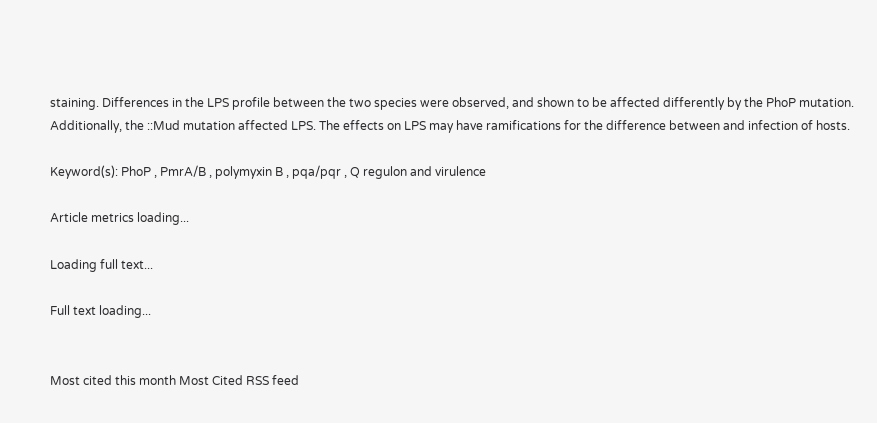staining. Differences in the LPS profile between the two species were observed, and shown to be affected differently by the PhoP mutation. Additionally, the ::Mud mutation affected LPS. The effects on LPS may have ramifications for the difference between and infection of hosts.

Keyword(s): PhoP , PmrA/B , polymyxin B , pqa/pqr , Q regulon and virulence

Article metrics loading...

Loading full text...

Full text loading...


Most cited this month Most Cited RSS feed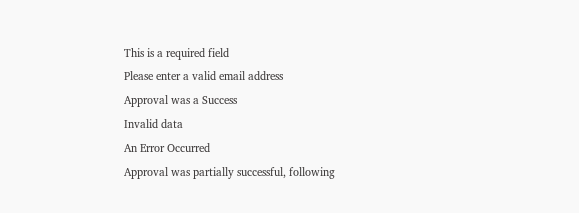This is a required field
Please enter a valid email address
Approval was a Success
Invalid data
An Error Occurred
Approval was partially successful, following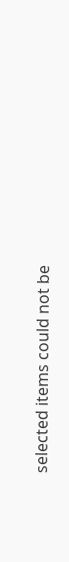selected items could not be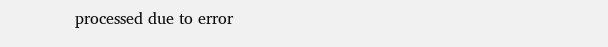processed due to error